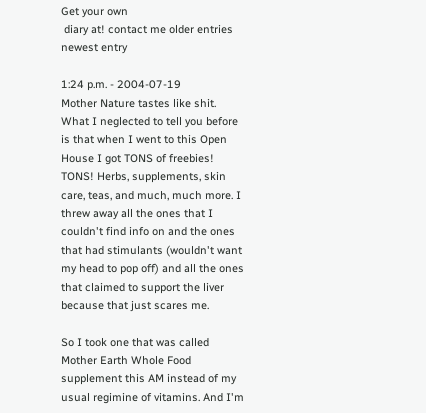Get your own
 diary at! contact me older entries newest entry

1:24 p.m. - 2004-07-19
Mother Nature tastes like shit.
What I neglected to tell you before is that when I went to this Open House I got TONS of freebies! TONS! Herbs, supplements, skin care, teas, and much, much more. I threw away all the ones that I couldn't find info on and the ones that had stimulants (wouldn't want my head to pop off) and all the ones that claimed to support the liver because that just scares me.

So I took one that was called Mother Earth Whole Food supplement this AM instead of my usual regimine of vitamins. And I'm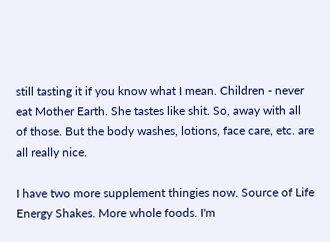still tasting it if you know what I mean. Children - never eat Mother Earth. She tastes like shit. So, away with all of those. But the body washes, lotions, face care, etc. are all really nice.

I have two more supplement thingies now. Source of Life Energy Shakes. More whole foods. I'm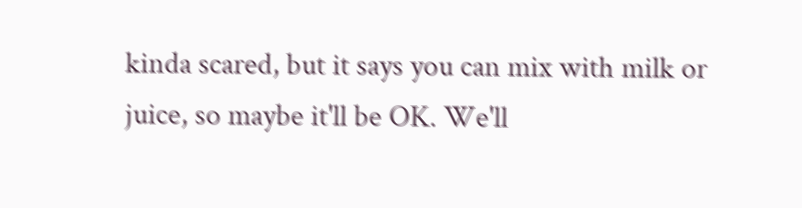kinda scared, but it says you can mix with milk or juice, so maybe it'll be OK. We'll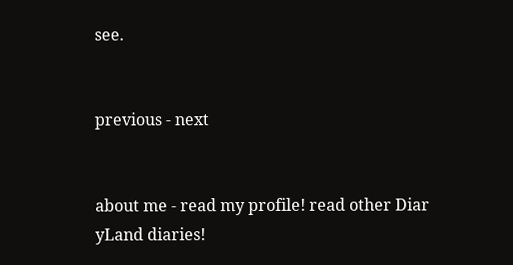see.


previous - next


about me - read my profile! read other Diar
yLand diaries!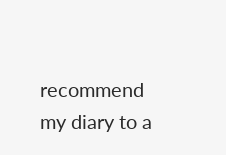recommend my diary to a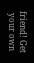friend! Get
 your own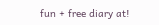fun + free diary at!